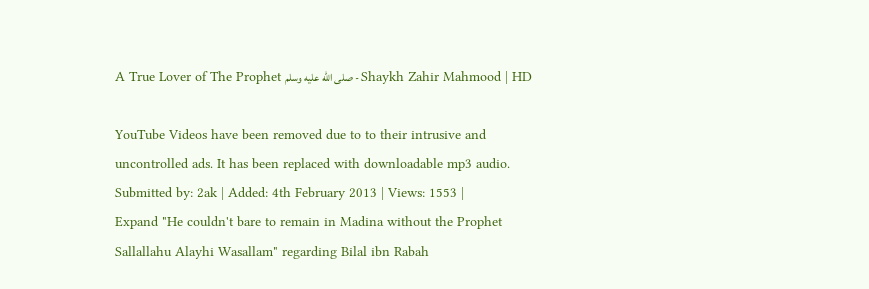A True Lover of The Prophet صلى الله عليه وسلم - Shaykh Zahir Mahmood | HD

YouTube Videos have been removed due to to their intrusive and uncontrolled ads. It has been replaced with downloadable mp3 audio.
Submitted by: 2ak | Added: 4th February 2013 | Views: 1553 |
Expand "He couldn't bare to remain in Madina without the Prophet Sallallahu Alayhi Wasallam" regarding Bilal ibn Rabah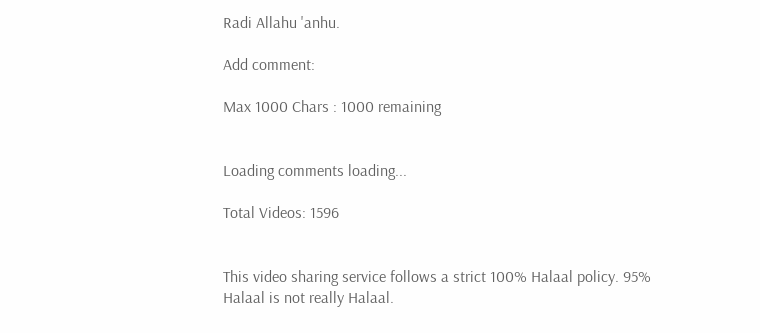Radi Allahu 'anhu.

Add comment:

Max 1000 Chars : 1000 remaining


Loading comments loading...

Total Videos: 1596


This video sharing service follows a strict 100% Halaal policy. 95% Halaal is not really Halaal.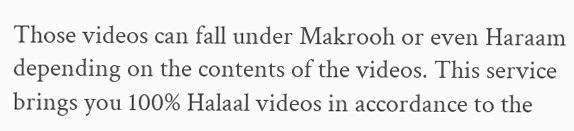Those videos can fall under Makrooh or even Haraam depending on the contents of the videos. This service brings you 100% Halaal videos in accordance to the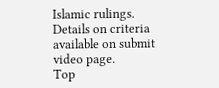Islamic rulings. Details on criteria available on submit video page.
Top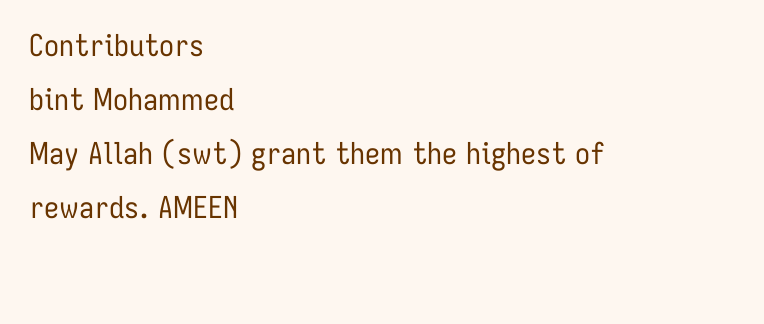Contributors
bint Mohammed
May Allah (swt) grant them the highest of rewards. AMEEN